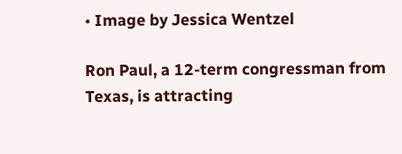• Image by Jessica Wentzel

Ron Paul, a 12-term congressman from Texas, is attracting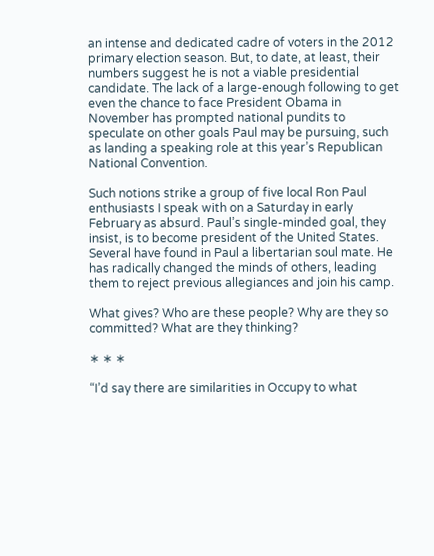an intense and dedicated cadre of voters in the 2012 primary election season. But, to date, at least, their numbers suggest he is not a viable presidential candidate. The lack of a large-enough following to get even the chance to face President Obama in November has prompted national pundits to speculate on other goals Paul may be pursuing, such as landing a speaking role at this year’s Republican National Convention.

Such notions strike a group of five local Ron Paul enthusiasts I speak with on a Saturday in early February as absurd. Paul’s single-minded goal, they insist, is to become president of the United States. Several have found in Paul a libertarian soul mate. He has radically changed the minds of others, leading them to reject previous allegiances and join his camp.

What gives? Who are these people? Why are they so committed? What are they thinking?

∗ ∗ ∗

“I’d say there are similarities in Occupy to what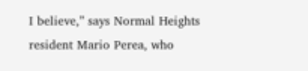I believe,” says Normal Heights resident Mario Perea, who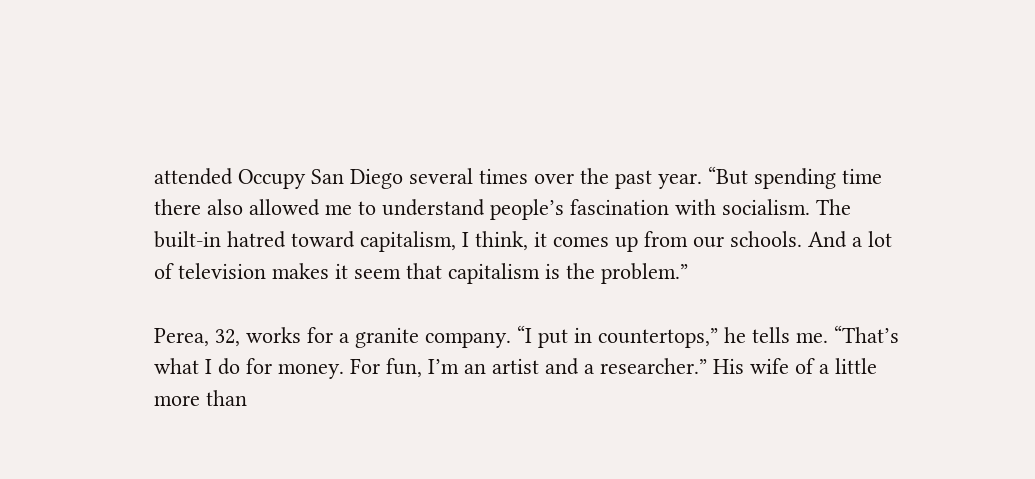attended Occupy San Diego several times over the past year. “But spending time there also allowed me to understand people’s fascination with socialism. The built-in hatred toward capitalism, I think, it comes up from our schools. And a lot of television makes it seem that capitalism is the problem.”

Perea, 32, works for a granite company. “I put in countertops,” he tells me. “That’s what I do for money. For fun, I’m an artist and a researcher.” His wife of a little more than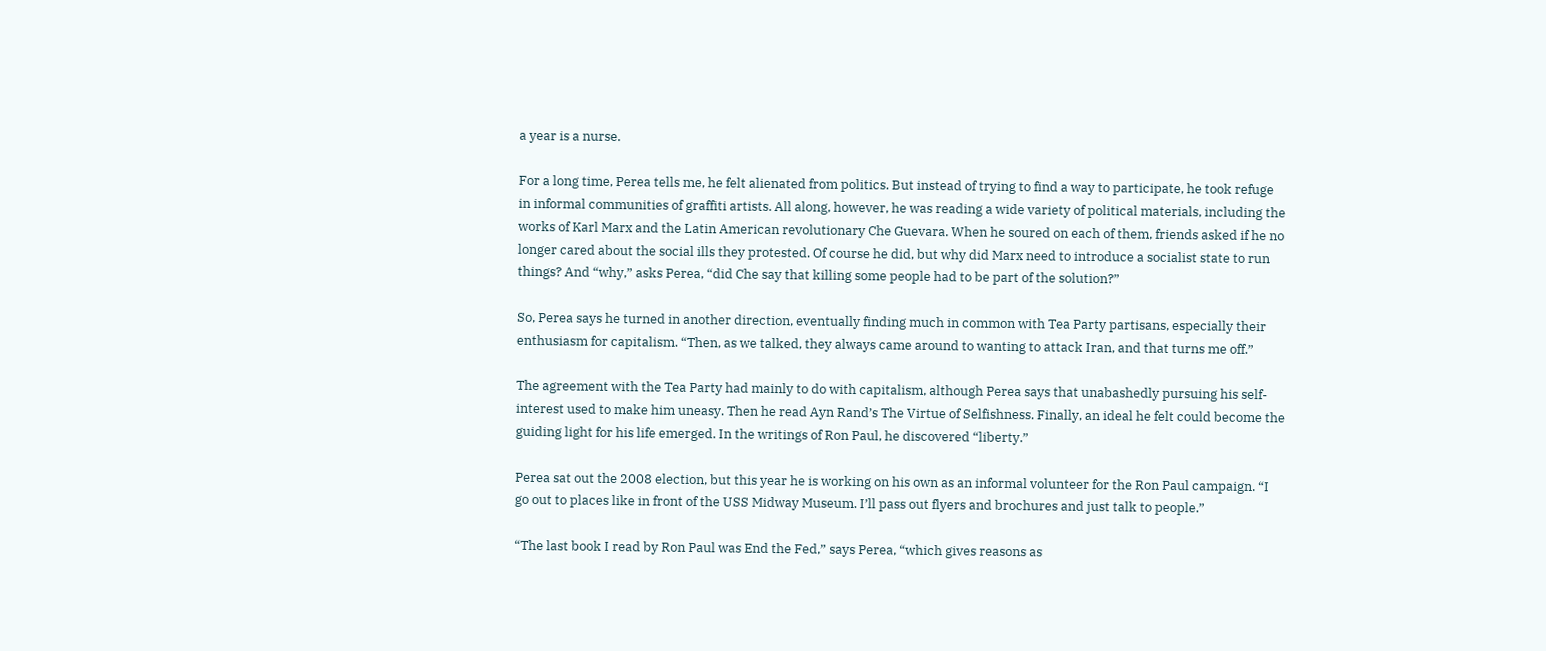a year is a nurse.

For a long time, Perea tells me, he felt alienated from politics. But instead of trying to find a way to participate, he took refuge in informal communities of graffiti artists. All along, however, he was reading a wide variety of political materials, including the works of Karl Marx and the Latin American revolutionary Che Guevara. When he soured on each of them, friends asked if he no longer cared about the social ills they protested. Of course he did, but why did Marx need to introduce a socialist state to run things? And “why,” asks Perea, “did Che say that killing some people had to be part of the solution?”

So, Perea says he turned in another direction, eventually finding much in common with Tea Party partisans, especially their enthusiasm for capitalism. “Then, as we talked, they always came around to wanting to attack Iran, and that turns me off.”

The agreement with the Tea Party had mainly to do with capitalism, although Perea says that unabashedly pursuing his self-interest used to make him uneasy. Then he read Ayn Rand’s The Virtue of Selfishness. Finally, an ideal he felt could become the guiding light for his life emerged. In the writings of Ron Paul, he discovered “liberty.”

Perea sat out the 2008 election, but this year he is working on his own as an informal volunteer for the Ron Paul campaign. “I go out to places like in front of the USS Midway Museum. I’ll pass out flyers and brochures and just talk to people.”

“The last book I read by Ron Paul was End the Fed,” says Perea, “which gives reasons as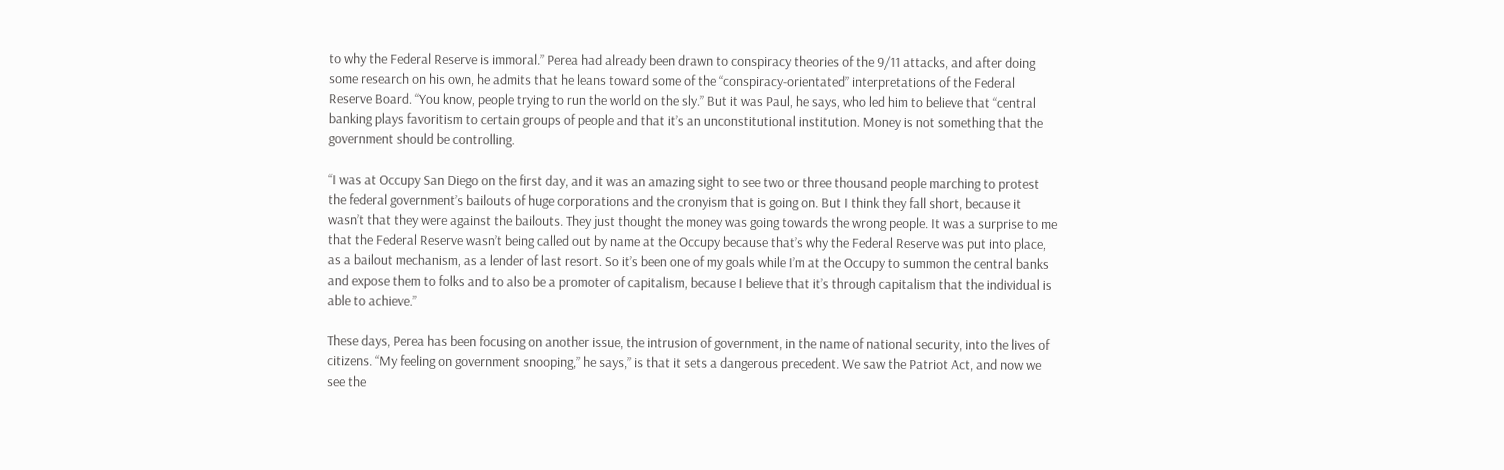to why the Federal Reserve is immoral.” Perea had already been drawn to conspiracy theories of the 9/11 attacks, and after doing some research on his own, he admits that he leans toward some of the “conspiracy-orientated” interpretations of the Federal Reserve Board. “You know, people trying to run the world on the sly.” But it was Paul, he says, who led him to believe that “central banking plays favoritism to certain groups of people and that it’s an unconstitutional institution. Money is not something that the government should be controlling.

“I was at Occupy San Diego on the first day, and it was an amazing sight to see two or three thousand people marching to protest the federal government’s bailouts of huge corporations and the cronyism that is going on. But I think they fall short, because it wasn’t that they were against the bailouts. They just thought the money was going towards the wrong people. It was a surprise to me that the Federal Reserve wasn’t being called out by name at the Occupy because that’s why the Federal Reserve was put into place, as a bailout mechanism, as a lender of last resort. So it’s been one of my goals while I’m at the Occupy to summon the central banks and expose them to folks and to also be a promoter of capitalism, because I believe that it’s through capitalism that the individual is able to achieve.”

These days, Perea has been focusing on another issue, the intrusion of government, in the name of national security, into the lives of citizens. “My feeling on government snooping,” he says,” is that it sets a dangerous precedent. We saw the Patriot Act, and now we see the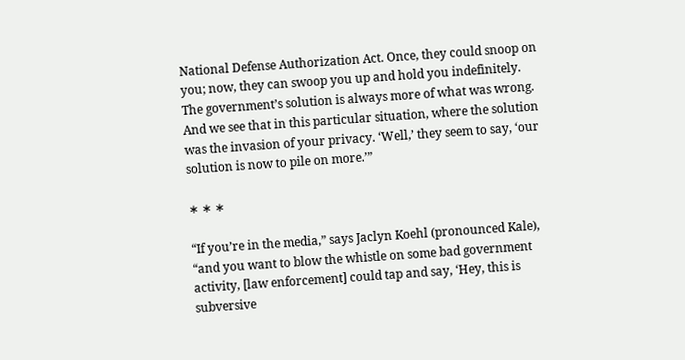National Defense Authorization Act. Once, they could snoop on you; now, they can swoop you up and hold you indefinitely. The government’s solution is always more of what was wrong. And we see that in this particular situation, where the solution was the invasion of your privacy. ‘Well,’ they seem to say, ‘our solution is now to pile on more.’”

∗ ∗ ∗

“If you’re in the media,” says Jaclyn Koehl (pronounced Kale), “and you want to blow the whistle on some bad government activity, [law enforcement] could tap and say, ‘Hey, this is subversive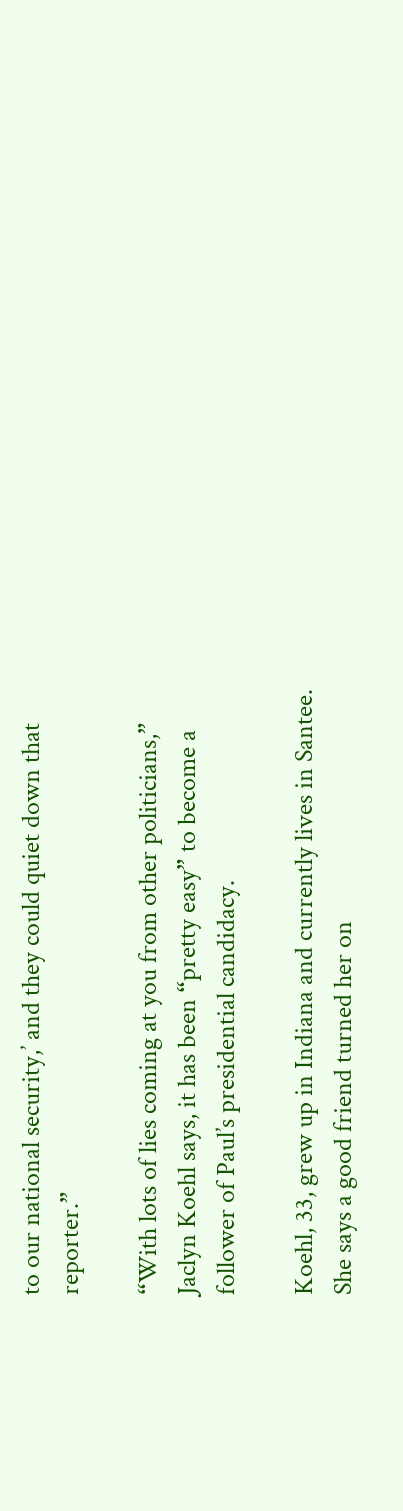to our national security,’ and they could quiet down that reporter.”

“With lots of lies coming at you from other politicians,” Jaclyn Koehl says, it has been “pretty easy” to become a follower of Paul’s presidential candidacy.

Koehl, 33, grew up in Indiana and currently lives in Santee. She says a good friend turned her on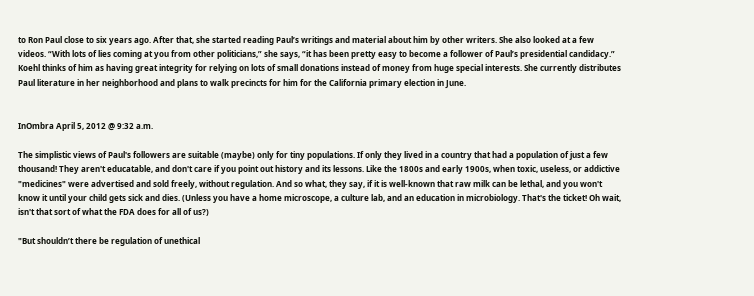to Ron Paul close to six years ago. After that, she started reading Paul’s writings and material about him by other writers. She also looked at a few videos. “With lots of lies coming at you from other politicians,” she says, “it has been pretty easy to become a follower of Paul’s presidential candidacy.” Koehl thinks of him as having great integrity for relying on lots of small donations instead of money from huge special interests. She currently distributes Paul literature in her neighborhood and plans to walk precincts for him for the California primary election in June.


InOmbra April 5, 2012 @ 9:32 a.m.

The simplistic views of Paul's followers are suitable (maybe) only for tiny populations. If only they lived in a country that had a population of just a few thousand! They aren't educatable, and don't care if you point out history and its lessons. Like the 1800s and early 1900s, when toxic, useless, or addictive "medicines" were advertised and sold freely, without regulation. And so what, they say, if it is well-known that raw milk can be lethal, and you won't know it until your child gets sick and dies. (Unless you have a home microscope, a culture lab, and an education in microbiology. That's the ticket! Oh wait, isn't that sort of what the FDA does for all of us?)

"But shouldn’t there be regulation of unethical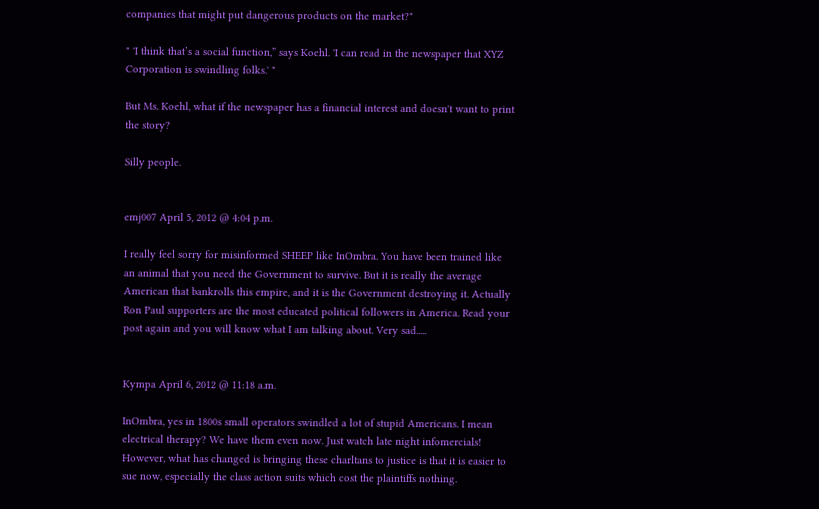companies that might put dangerous products on the market?"

" 'I think that’s a social function,” says Koehl. 'I can read in the newspaper that XYZ Corporation is swindling folks.' "

But Ms. Koehl, what if the newspaper has a financial interest and doesn't want to print the story?

Silly people.


emj007 April 5, 2012 @ 4:04 p.m.

I really feel sorry for misinformed SHEEP like InOmbra. You have been trained like an animal that you need the Government to survive. But it is really the average American that bankrolls this empire, and it is the Government destroying it. Actually Ron Paul supporters are the most educated political followers in America. Read your post again and you will know what I am talking about. Very sad.....


Kympa April 6, 2012 @ 11:18 a.m.

InOmbra, yes in 1800s small operators swindled a lot of stupid Americans. I mean electrical therapy? We have them even now. Just watch late night infomercials! However, what has changed is bringing these charltans to justice is that it is easier to sue now, especially the class action suits which cost the plaintiffs nothing.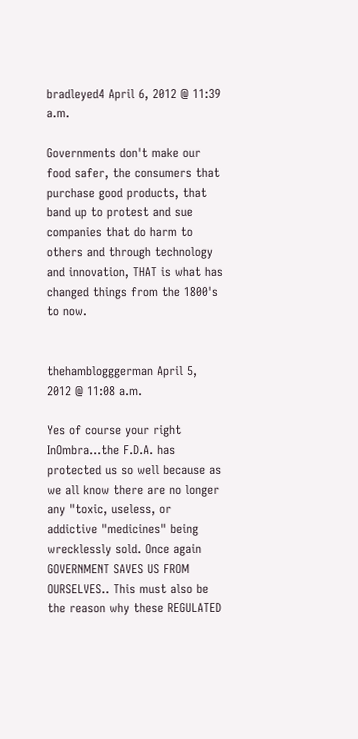bradleyed4 April 6, 2012 @ 11:39 a.m.

Governments don't make our food safer, the consumers that purchase good products, that band up to protest and sue companies that do harm to others and through technology and innovation, THAT is what has changed things from the 1800's to now.


thehamblogggerman April 5, 2012 @ 11:08 a.m.

Yes of course your right InOmbra...the F.D.A. has protected us so well because as we all know there are no longer any "toxic, useless, or addictive "medicines" being wrecklessly sold. Once again GOVERNMENT SAVES US FROM OURSELVES.. This must also be the reason why these REGULATED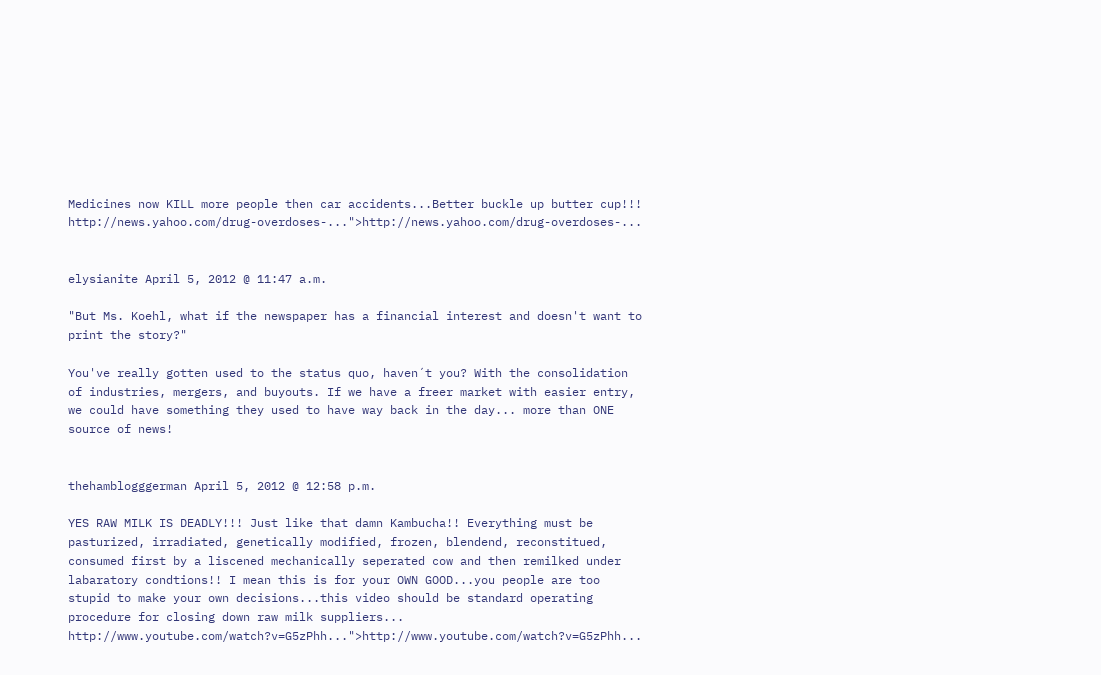Medicines now KILL more people then car accidents...Better buckle up butter cup!!! http://news.yahoo.com/drug-overdoses-...">http://news.yahoo.com/drug-overdoses-...


elysianite April 5, 2012 @ 11:47 a.m.

"But Ms. Koehl, what if the newspaper has a financial interest and doesn't want to print the story?"

You've really gotten used to the status quo, haven´t you? With the consolidation of industries, mergers, and buyouts. If we have a freer market with easier entry, we could have something they used to have way back in the day... more than ONE source of news!


thehamblogggerman April 5, 2012 @ 12:58 p.m.

YES RAW MILK IS DEADLY!!! Just like that damn Kambucha!! Everything must be pasturized, irradiated, genetically modified, frozen, blendend, reconstitued, consumed first by a liscened mechanically seperated cow and then remilked under labaratory condtions!! I mean this is for your OWN GOOD...you people are too stupid to make your own decisions...this video should be standard operating procedure for closing down raw milk suppliers... http://www.youtube.com/watch?v=G5zPhh...">http://www.youtube.com/watch?v=G5zPhh...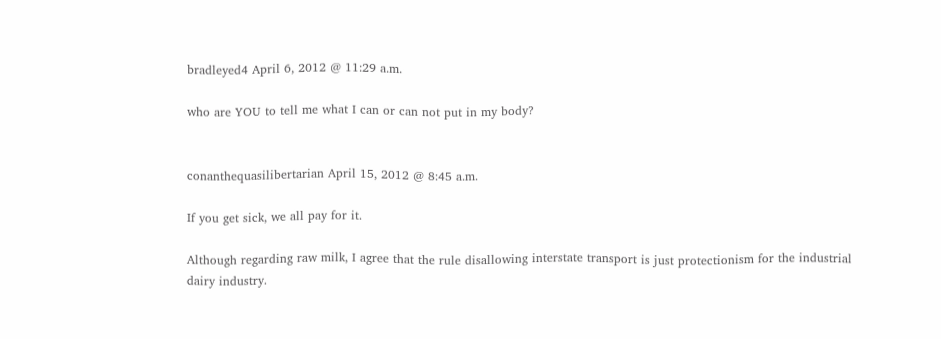bradleyed4 April 6, 2012 @ 11:29 a.m.

who are YOU to tell me what I can or can not put in my body?


conanthequasilibertarian April 15, 2012 @ 8:45 a.m.

If you get sick, we all pay for it.

Although regarding raw milk, I agree that the rule disallowing interstate transport is just protectionism for the industrial dairy industry.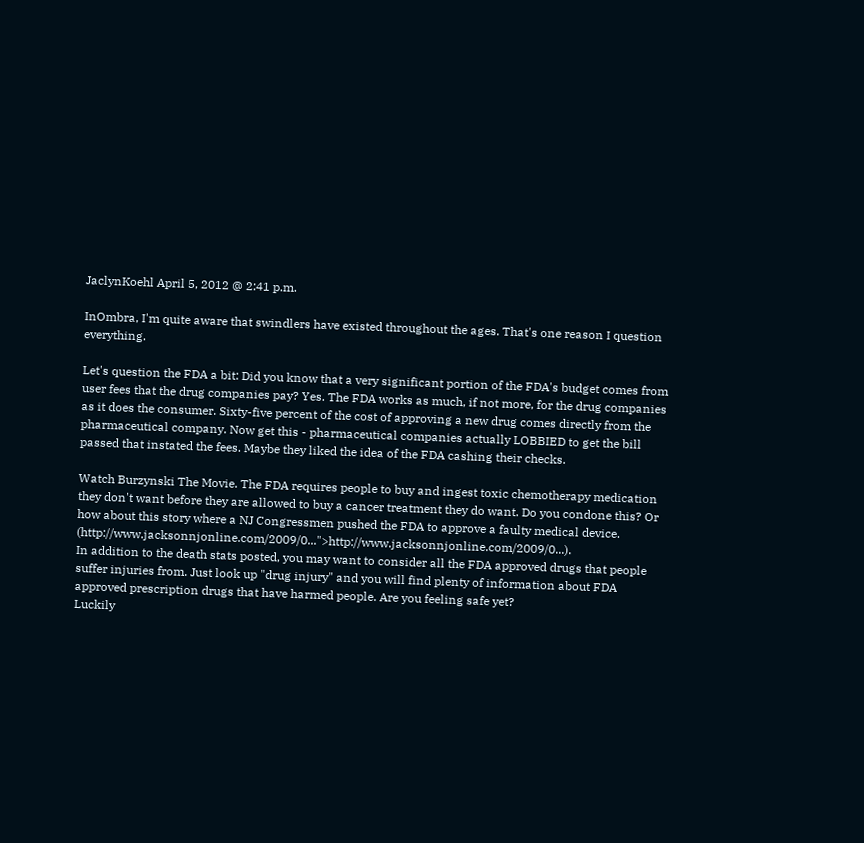JaclynKoehl April 5, 2012 @ 2:41 p.m.

InOmbra, I'm quite aware that swindlers have existed throughout the ages. That's one reason I question everything.

Let's question the FDA a bit: Did you know that a very significant portion of the FDA's budget comes from user fees that the drug companies pay? Yes. The FDA works as much, if not more, for the drug companies as it does the consumer. Sixty-five percent of the cost of approving a new drug comes directly from the pharmaceutical company. Now get this - pharmaceutical companies actually LOBBIED to get the bill passed that instated the fees. Maybe they liked the idea of the FDA cashing their checks.

Watch Burzynski The Movie. The FDA requires people to buy and ingest toxic chemotherapy medication they don't want before they are allowed to buy a cancer treatment they do want. Do you condone this? Or how about this story where a NJ Congressmen pushed the FDA to approve a faulty medical device. (http://www.jacksonnjonline.com/2009/0...">http://www.jacksonnjonline.com/2009/0...).
In addition to the death stats posted, you may want to consider all the FDA approved drugs that people suffer injuries from. Just look up "drug injury" and you will find plenty of information about FDA approved prescription drugs that have harmed people. Are you feeling safe yet?
Luckily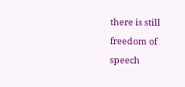there is still freedom of speech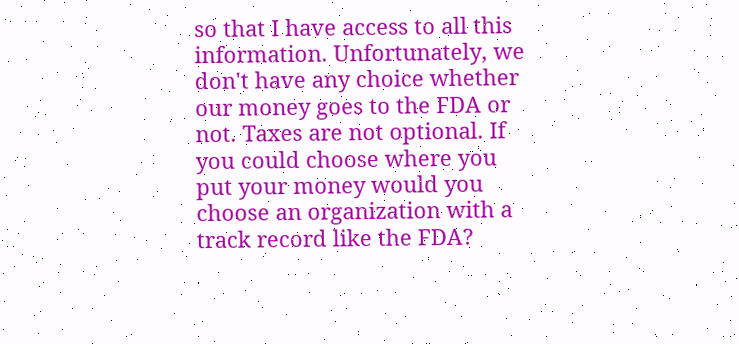so that I have access to all this information. Unfortunately, we don't have any choice whether our money goes to the FDA or not. Taxes are not optional. If you could choose where you put your money would you choose an organization with a track record like the FDA?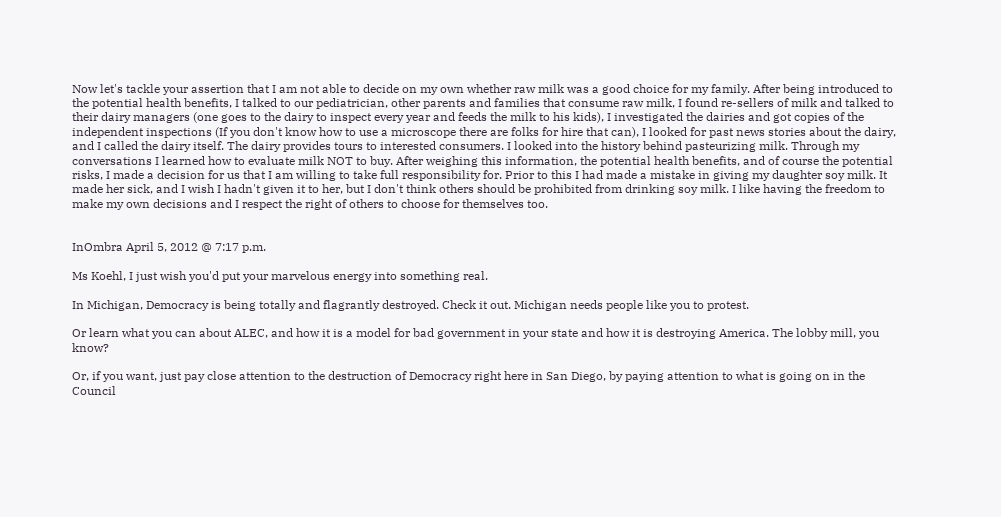Now let's tackle your assertion that I am not able to decide on my own whether raw milk was a good choice for my family. After being introduced to the potential health benefits, I talked to our pediatrician, other parents and families that consume raw milk, I found re-sellers of milk and talked to their dairy managers (one goes to the dairy to inspect every year and feeds the milk to his kids), I investigated the dairies and got copies of the independent inspections (If you don't know how to use a microscope there are folks for hire that can), I looked for past news stories about the dairy, and I called the dairy itself. The dairy provides tours to interested consumers. I looked into the history behind pasteurizing milk. Through my conversations I learned how to evaluate milk NOT to buy. After weighing this information, the potential health benefits, and of course the potential risks, I made a decision for us that I am willing to take full responsibility for. Prior to this I had made a mistake in giving my daughter soy milk. It made her sick, and I wish I hadn't given it to her, but I don't think others should be prohibited from drinking soy milk. I like having the freedom to make my own decisions and I respect the right of others to choose for themselves too.


InOmbra April 5, 2012 @ 7:17 p.m.

Ms Koehl, I just wish you'd put your marvelous energy into something real.

In Michigan, Democracy is being totally and flagrantly destroyed. Check it out. Michigan needs people like you to protest.

Or learn what you can about ALEC, and how it is a model for bad government in your state and how it is destroying America. The lobby mill, you know?

Or, if you want, just pay close attention to the destruction of Democracy right here in San Diego, by paying attention to what is going on in the Council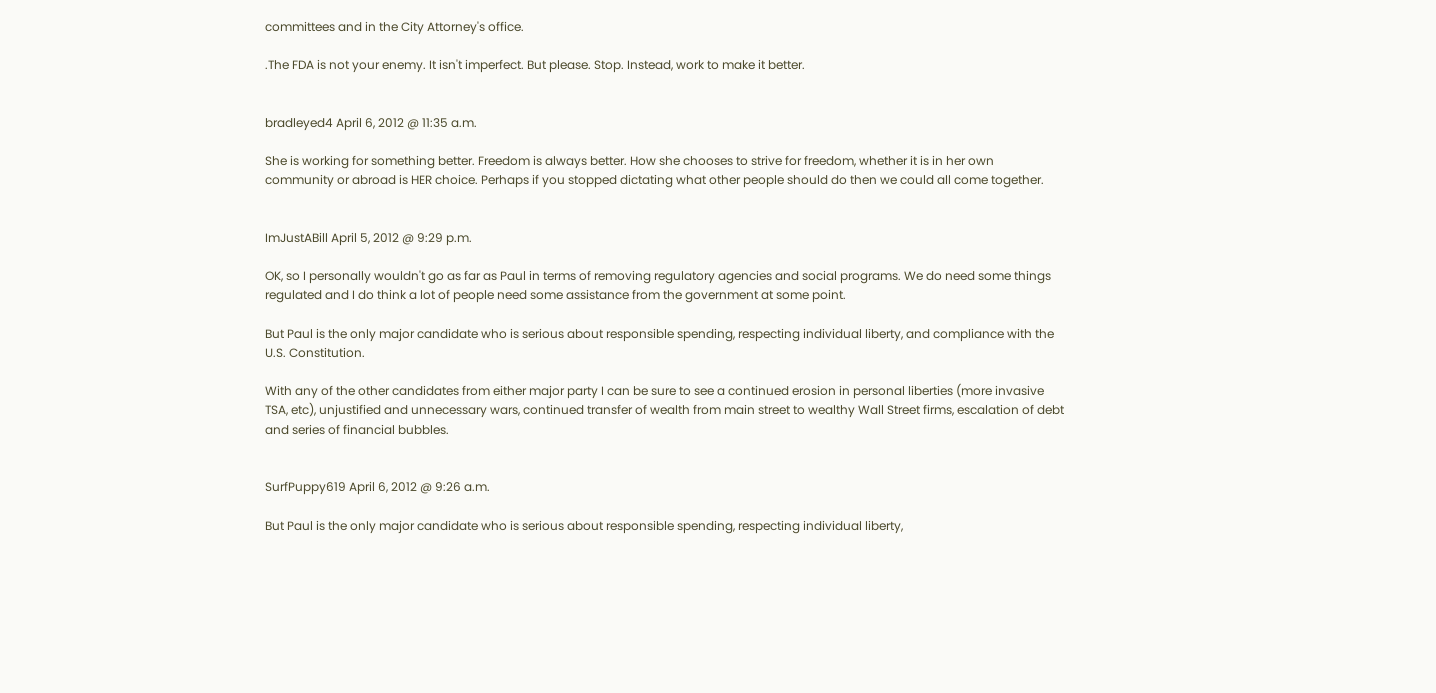committees and in the City Attorney's office.

.The FDA is not your enemy. It isn't imperfect. But please. Stop. Instead, work to make it better.


bradleyed4 April 6, 2012 @ 11:35 a.m.

She is working for something better. Freedom is always better. How she chooses to strive for freedom, whether it is in her own community or abroad is HER choice. Perhaps if you stopped dictating what other people should do then we could all come together.


ImJustABill April 5, 2012 @ 9:29 p.m.

OK, so I personally wouldn't go as far as Paul in terms of removing regulatory agencies and social programs. We do need some things regulated and I do think a lot of people need some assistance from the government at some point.

But Paul is the only major candidate who is serious about responsible spending, respecting individual liberty, and compliance with the U.S. Constitution.

With any of the other candidates from either major party I can be sure to see a continued erosion in personal liberties (more invasive TSA, etc), unjustified and unnecessary wars, continued transfer of wealth from main street to wealthy Wall Street firms, escalation of debt and series of financial bubbles.


SurfPuppy619 April 6, 2012 @ 9:26 a.m.

But Paul is the only major candidate who is serious about responsible spending, respecting individual liberty,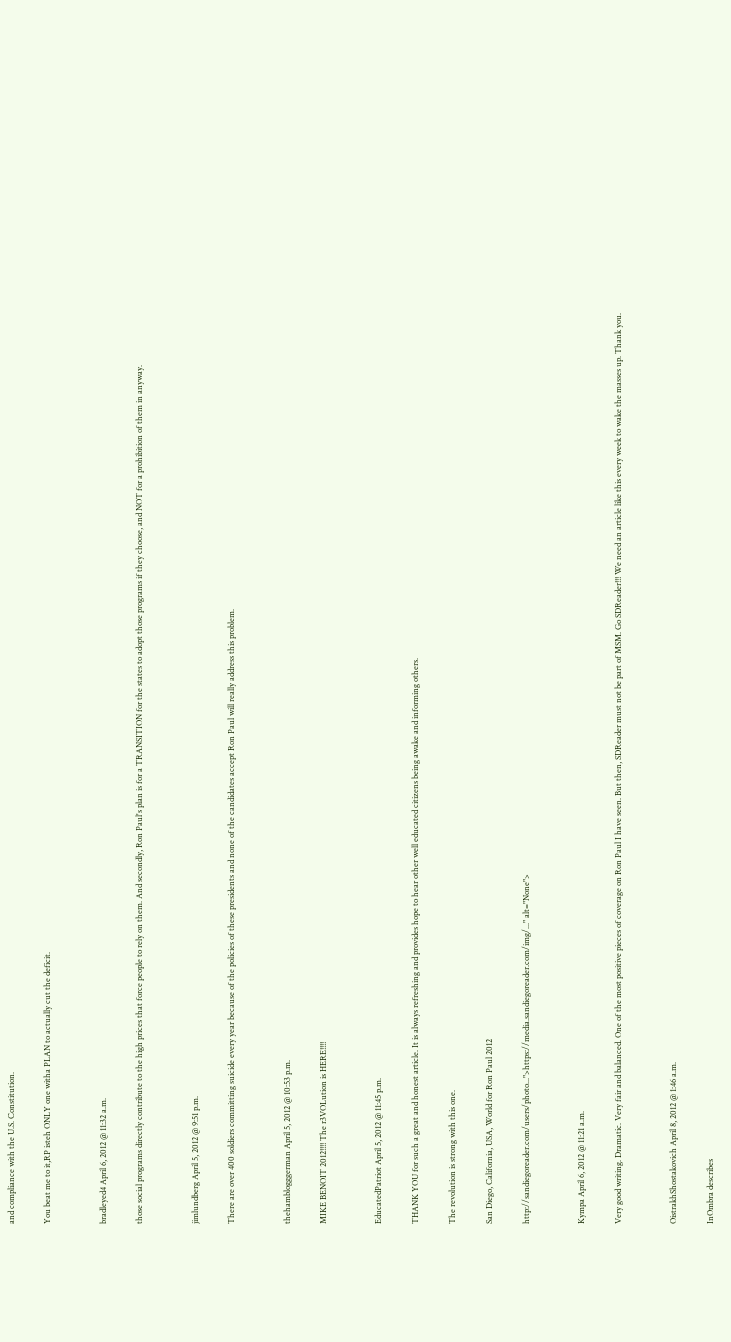and compliance with the U.S. Constitution.

You beat me to it,RP isteh ONLY one witha PLAN to actually cut the deficit.


bradleyed4 April 6, 2012 @ 11:32 a.m.

those social programs directly contribute to the high prices that force people to rely on them. And secondly, Ron Paul's plan is for a TRANSITION for the states to adopt those programs if they choose, and NOT for a prohibition of them in anyway.


jimlundberg April 5, 2012 @ 9:51 p.m.

There are over 400 soldiers committing suicide every year because of the policies of these presidents and none of the candidates accept Ron Paul will really address this problem.


thehamblogggerman April 5, 2012 @ 10:53 p.m.

MIKE BENOIT 2012!!!! The r3VOLution is HERE!!!!


EducatedPatriot April 5, 2012 @ 11:45 p.m.

THANK YOU for such a great and honest article. It is always refreshing and provides hope to hear other well educated citizens being awake and informing others.

The revolution is strong with this one.

San Diego, California, USA, World for Ron Paul 2012

http://sandiegoreader.com/users/photo...">https://media.sandiegoreader.com/img/..." alt="None">


Kympa April 6, 2012 @ 11:21 a.m.

Very good writing. Dramatic. Very fair and balanced. One of the most positive pieces of coverage on Ron Paul I have seen. But then, SDReader must not be part of MSM. Go SDReader!!! We need an article like this every week to wake the masses up. Thank you.


OistrakhShostakovich April 8, 2012 @ 1:46 a.m.

InOmbra describes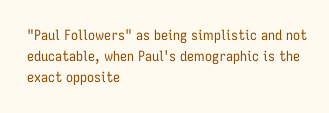"Paul Followers" as being simplistic and not educatable, when Paul's demographic is the exact opposite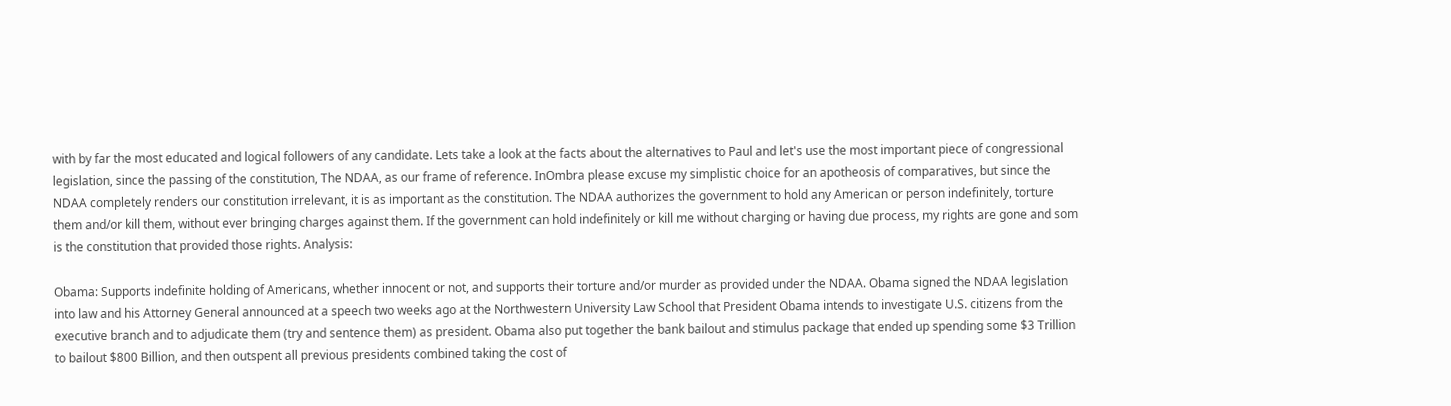with by far the most educated and logical followers of any candidate. Lets take a look at the facts about the alternatives to Paul and let's use the most important piece of congressional legislation, since the passing of the constitution, The NDAA, as our frame of reference. InOmbra please excuse my simplistic choice for an apotheosis of comparatives, but since the NDAA completely renders our constitution irrelevant, it is as important as the constitution. The NDAA authorizes the government to hold any American or person indefinitely, torture them and/or kill them, without ever bringing charges against them. If the government can hold indefinitely or kill me without charging or having due process, my rights are gone and som is the constitution that provided those rights. Analysis:

Obama: Supports indefinite holding of Americans, whether innocent or not, and supports their torture and/or murder as provided under the NDAA. Obama signed the NDAA legislation into law and his Attorney General announced at a speech two weeks ago at the Northwestern University Law School that President Obama intends to investigate U.S. citizens from the executive branch and to adjudicate them (try and sentence them) as president. Obama also put together the bank bailout and stimulus package that ended up spending some $3 Trillion to bailout $800 Billion, and then outspent all previous presidents combined taking the cost of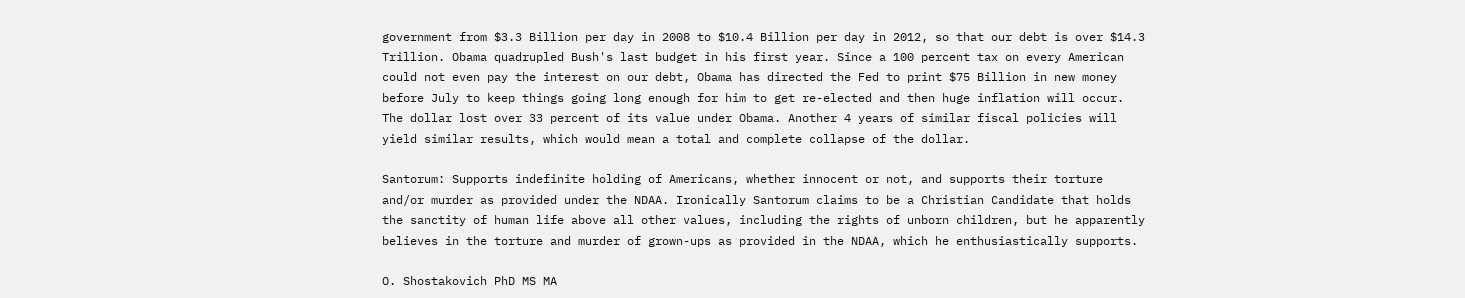government from $3.3 Billion per day in 2008 to $10.4 Billion per day in 2012, so that our debt is over $14.3 Trillion. Obama quadrupled Bush's last budget in his first year. Since a 100 percent tax on every American could not even pay the interest on our debt, Obama has directed the Fed to print $75 Billion in new money before July to keep things going long enough for him to get re-elected and then huge inflation will occur. The dollar lost over 33 percent of its value under Obama. Another 4 years of similar fiscal policies will yield similar results, which would mean a total and complete collapse of the dollar.

Santorum: Supports indefinite holding of Americans, whether innocent or not, and supports their torture and/or murder as provided under the NDAA. Ironically Santorum claims to be a Christian Candidate that holds the sanctity of human life above all other values, including the rights of unborn children, but he apparently believes in the torture and murder of grown-ups as provided in the NDAA, which he enthusiastically supports.

O. Shostakovich PhD MS MA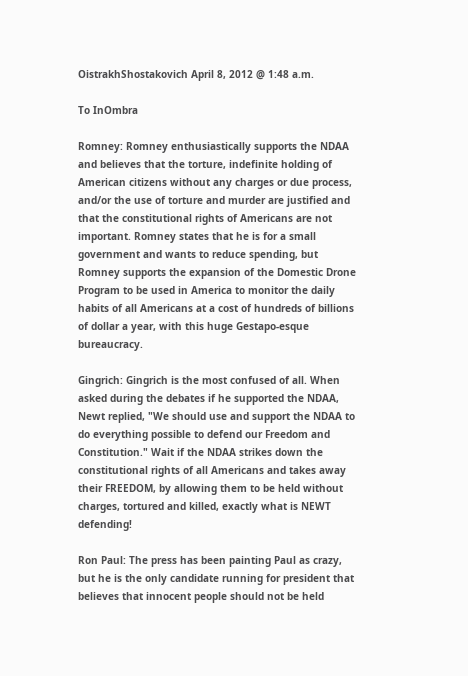OistrakhShostakovich April 8, 2012 @ 1:48 a.m.

To InOmbra

Romney: Romney enthusiastically supports the NDAA and believes that the torture, indefinite holding of American citizens without any charges or due process, and/or the use of torture and murder are justified and that the constitutional rights of Americans are not important. Romney states that he is for a small government and wants to reduce spending, but Romney supports the expansion of the Domestic Drone Program to be used in America to monitor the daily habits of all Americans at a cost of hundreds of billions of dollar a year, with this huge Gestapo-esque bureaucracy.

Gingrich: Gingrich is the most confused of all. When asked during the debates if he supported the NDAA, Newt replied, "We should use and support the NDAA to do everything possible to defend our Freedom and Constitution." Wait if the NDAA strikes down the constitutional rights of all Americans and takes away their FREEDOM, by allowing them to be held without charges, tortured and killed, exactly what is NEWT defending!

Ron Paul: The press has been painting Paul as crazy, but he is the only candidate running for president that believes that innocent people should not be held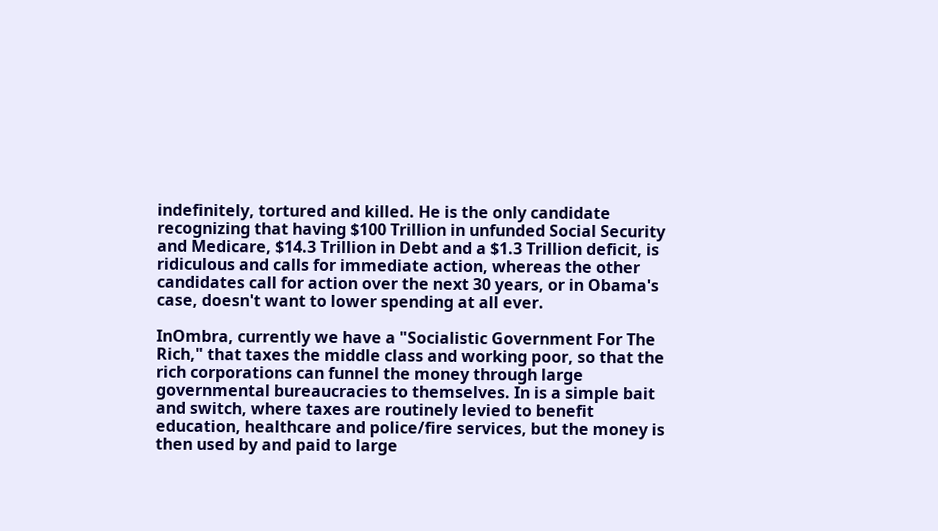indefinitely, tortured and killed. He is the only candidate recognizing that having $100 Trillion in unfunded Social Security and Medicare, $14.3 Trillion in Debt and a $1.3 Trillion deficit, is ridiculous and calls for immediate action, whereas the other candidates call for action over the next 30 years, or in Obama's case, doesn't want to lower spending at all ever.

InOmbra, currently we have a "Socialistic Government For The Rich," that taxes the middle class and working poor, so that the rich corporations can funnel the money through large governmental bureaucracies to themselves. In is a simple bait and switch, where taxes are routinely levied to benefit education, healthcare and police/fire services, but the money is then used by and paid to large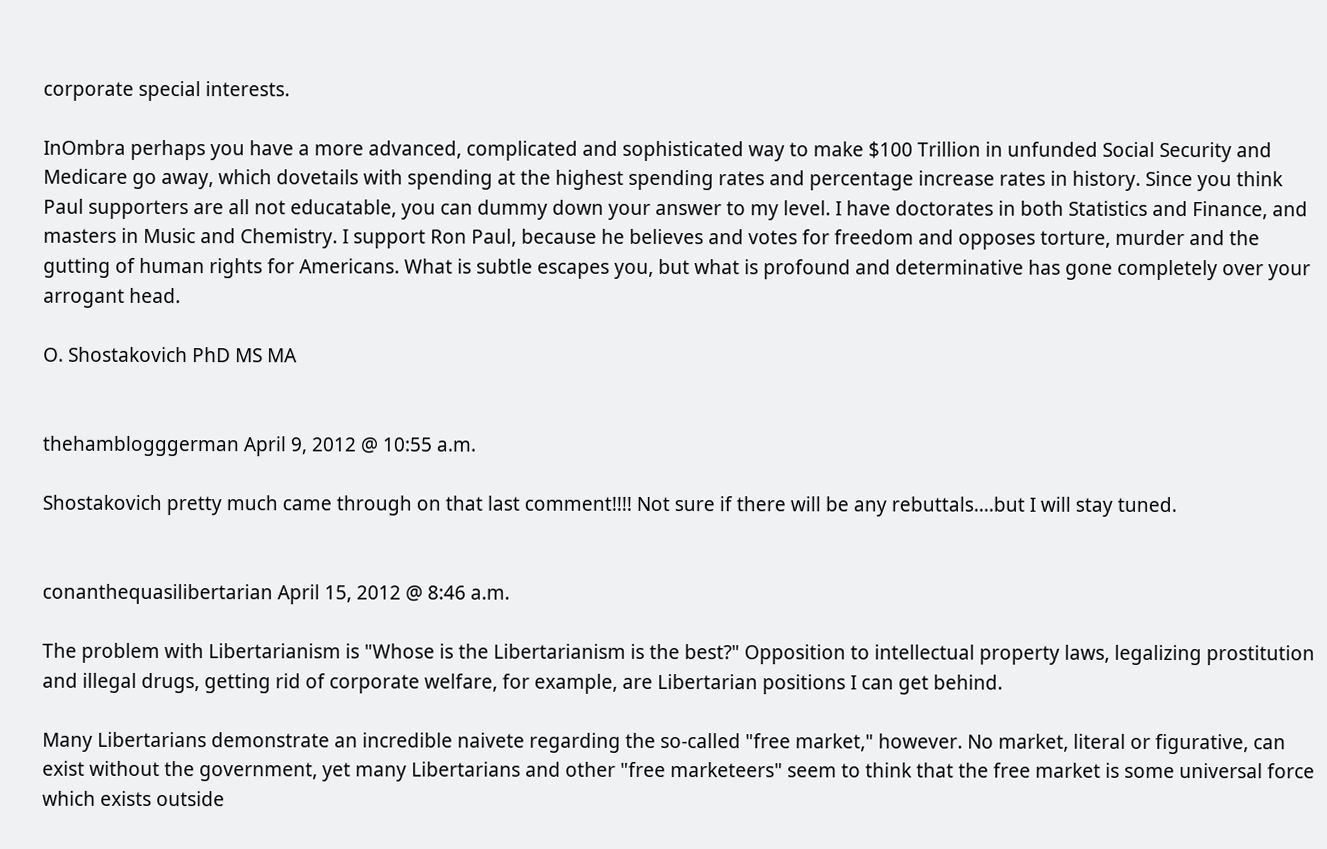corporate special interests.

InOmbra perhaps you have a more advanced, complicated and sophisticated way to make $100 Trillion in unfunded Social Security and Medicare go away, which dovetails with spending at the highest spending rates and percentage increase rates in history. Since you think Paul supporters are all not educatable, you can dummy down your answer to my level. I have doctorates in both Statistics and Finance, and masters in Music and Chemistry. I support Ron Paul, because he believes and votes for freedom and opposes torture, murder and the gutting of human rights for Americans. What is subtle escapes you, but what is profound and determinative has gone completely over your arrogant head.

O. Shostakovich PhD MS MA


thehamblogggerman April 9, 2012 @ 10:55 a.m.

Shostakovich pretty much came through on that last comment!!!! Not sure if there will be any rebuttals....but I will stay tuned.


conanthequasilibertarian April 15, 2012 @ 8:46 a.m.

The problem with Libertarianism is "Whose is the Libertarianism is the best?" Opposition to intellectual property laws, legalizing prostitution and illegal drugs, getting rid of corporate welfare, for example, are Libertarian positions I can get behind.

Many Libertarians demonstrate an incredible naivete regarding the so-called "free market," however. No market, literal or figurative, can exist without the government, yet many Libertarians and other "free marketeers" seem to think that the free market is some universal force which exists outside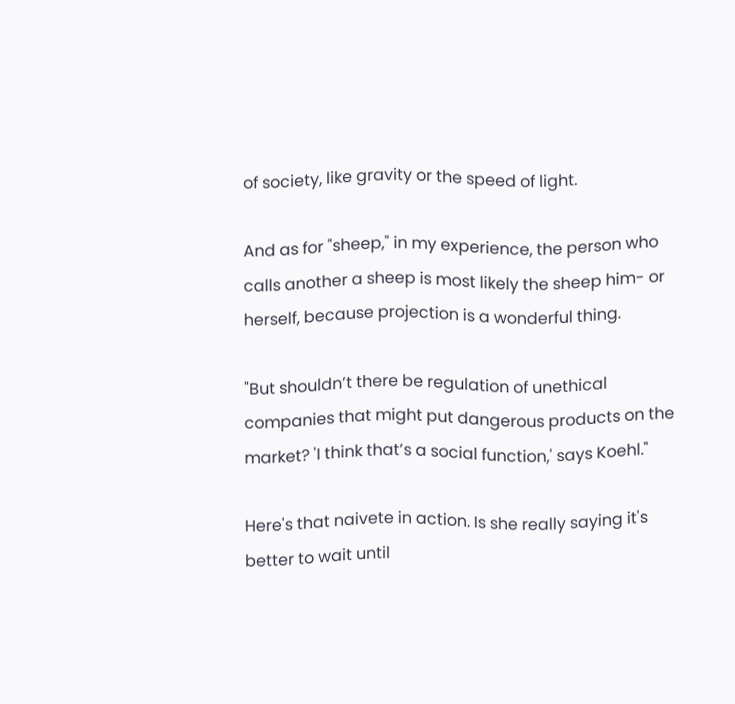of society, like gravity or the speed of light.

And as for "sheep," in my experience, the person who calls another a sheep is most likely the sheep him- or herself, because projection is a wonderful thing.

"But shouldn’t there be regulation of unethical companies that might put dangerous products on the market? 'I think that’s a social function,' says Koehl."

Here's that naivete in action. Is she really saying it's better to wait until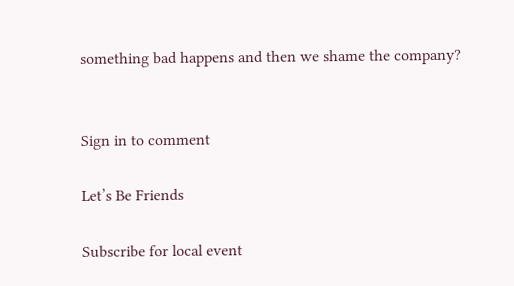something bad happens and then we shame the company?


Sign in to comment

Let’s Be Friends

Subscribe for local event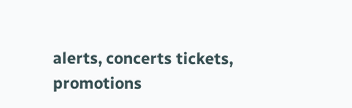alerts, concerts tickets, promotions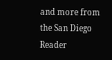and more from the San Diego Reader